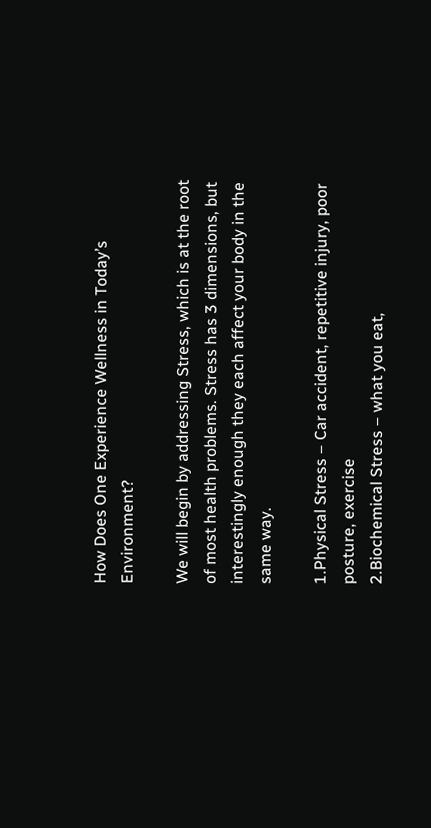How Does One Experience Wellness in Today’s Environment?

We will begin by addressing Stress, which is at the root of most health problems. Stress has 3 dimensions, but interestingly enough they each affect your body in the same way.

1.Physical Stress – Car accident, repetitive injury, poor posture, exercise
2.Biochemical Stress – what you eat,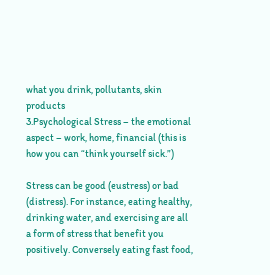what you drink, pollutants, skin products
3.Psychological Stress – the emotional aspect – work, home, financial (this is how you can “think yourself sick.”)

Stress can be good (eustress) or bad (distress). For instance, eating healthy, drinking water, and exercising are all a form of stress that benefit you positively. Conversely eating fast food,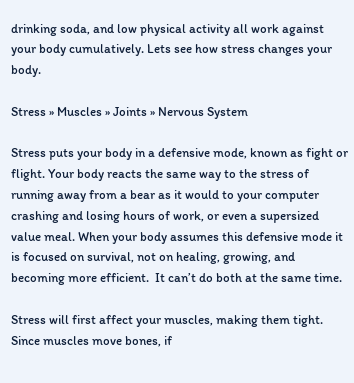drinking soda, and low physical activity all work against your body cumulatively. Lets see how stress changes your body.

Stress » Muscles » Joints » Nervous System

Stress puts your body in a defensive mode, known as fight or flight. Your body reacts the same way to the stress of running away from a bear as it would to your computer crashing and losing hours of work, or even a supersized value meal. When your body assumes this defensive mode it is focused on survival, not on healing, growing, and becoming more efficient.  It can’t do both at the same time.

Stress will first affect your muscles, making them tight. Since muscles move bones, if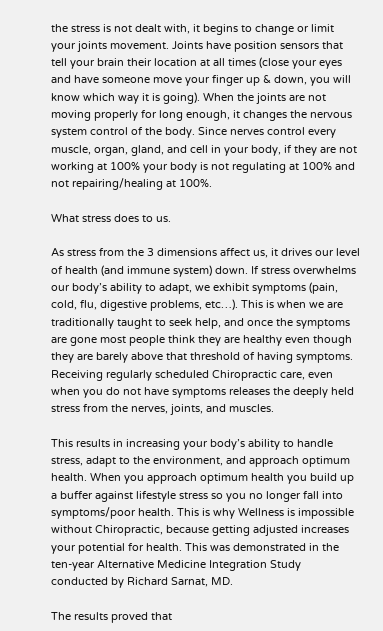the stress is not dealt with, it begins to change or limit your joints movement. Joints have position sensors that tell your brain their location at all times (close your eyes and have someone move your finger up & down, you will know which way it is going). When the joints are not moving properly for long enough, it changes the nervous system control of the body. Since nerves control every muscle, organ, gland, and cell in your body, if they are not working at 100% your body is not regulating at 100% and not repairing/healing at 100%.

What stress does to us.

As stress from the 3 dimensions affect us, it drives our level of health (and immune system) down. If stress overwhelms our body’s ability to adapt, we exhibit symptoms (pain, cold, flu, digestive problems, etc…). This is when we are traditionally taught to seek help, and once the symptoms are gone most people think they are healthy even though they are barely above that threshold of having symptoms. Receiving regularly scheduled Chiropractic care, even when you do not have symptoms releases the deeply held stress from the nerves, joints, and muscles.

This results in increasing your body’s ability to handle stress, adapt to the environment, and approach optimum health. When you approach optimum health you build up a buffer against lifestyle stress so you no longer fall into symptoms/poor health. This is why Wellness is impossible without Chiropractic, because getting adjusted increases your potential for health. This was demonstrated in the ten-year Alternative Medicine Integration Study conducted by Richard Sarnat, MD.

The results proved that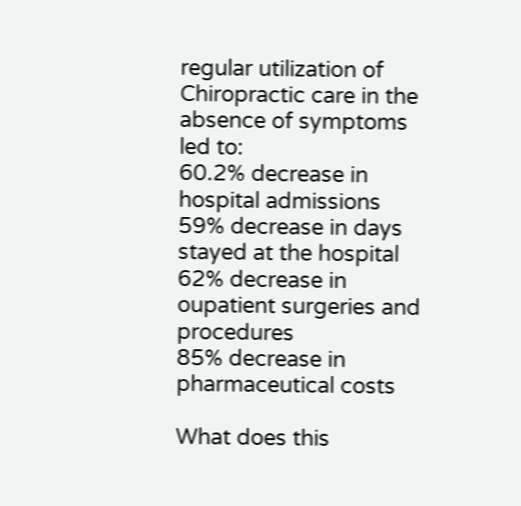regular utilization of Chiropractic care in the absence of symptoms led to:
60.2% decrease in hospital admissions
59% decrease in days stayed at the hospital
62% decrease in oupatient surgeries and procedures
85% decrease in pharmaceutical costs

What does this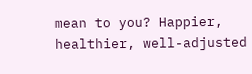mean to you? Happier, healthier, well-adjusted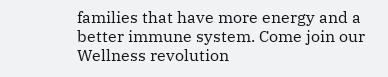families that have more energy and a better immune system. Come join our Wellness revolution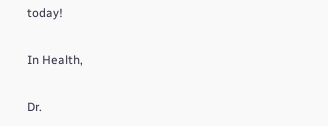today!

In Health,

Dr.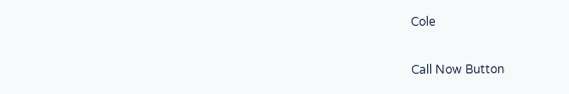Cole

Call Now Button